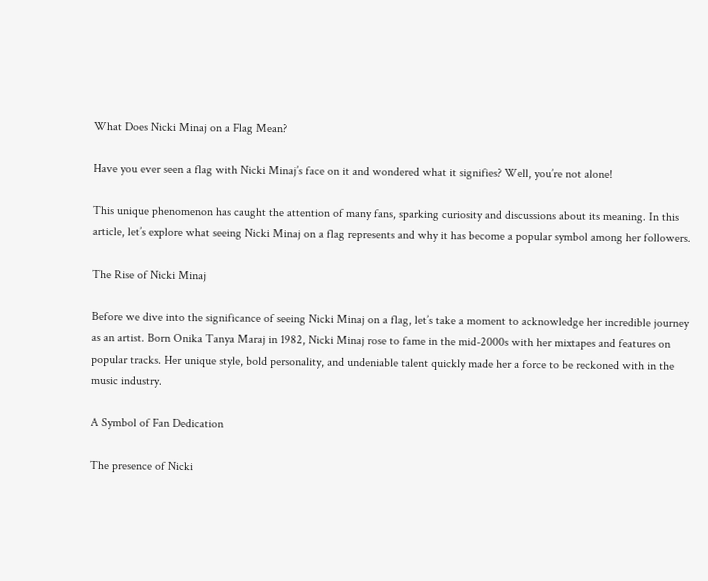What Does Nicki Minaj on a Flag Mean?

Have you ever seen a flag with Nicki Minaj’s face on it and wondered what it signifies? Well, you’re not alone!

This unique phenomenon has caught the attention of many fans, sparking curiosity and discussions about its meaning. In this article, let’s explore what seeing Nicki Minaj on a flag represents and why it has become a popular symbol among her followers.

The Rise of Nicki Minaj

Before we dive into the significance of seeing Nicki Minaj on a flag, let’s take a moment to acknowledge her incredible journey as an artist. Born Onika Tanya Maraj in 1982, Nicki Minaj rose to fame in the mid-2000s with her mixtapes and features on popular tracks. Her unique style, bold personality, and undeniable talent quickly made her a force to be reckoned with in the music industry.

A Symbol of Fan Dedication

The presence of Nicki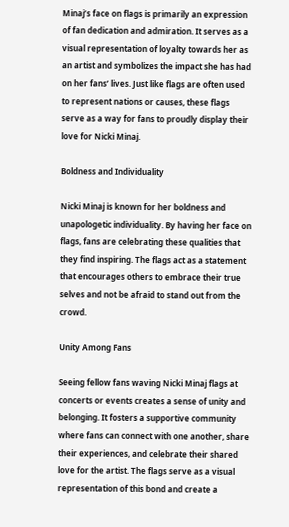Minaj’s face on flags is primarily an expression of fan dedication and admiration. It serves as a visual representation of loyalty towards her as an artist and symbolizes the impact she has had on her fans’ lives. Just like flags are often used to represent nations or causes, these flags serve as a way for fans to proudly display their love for Nicki Minaj.

Boldness and Individuality

Nicki Minaj is known for her boldness and unapologetic individuality. By having her face on flags, fans are celebrating these qualities that they find inspiring. The flags act as a statement that encourages others to embrace their true selves and not be afraid to stand out from the crowd.

Unity Among Fans

Seeing fellow fans waving Nicki Minaj flags at concerts or events creates a sense of unity and belonging. It fosters a supportive community where fans can connect with one another, share their experiences, and celebrate their shared love for the artist. The flags serve as a visual representation of this bond and create a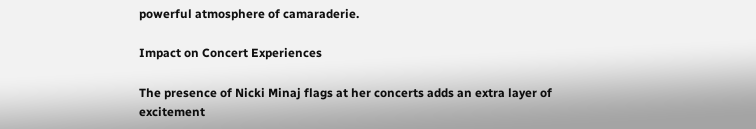powerful atmosphere of camaraderie.

Impact on Concert Experiences

The presence of Nicki Minaj flags at her concerts adds an extra layer of excitement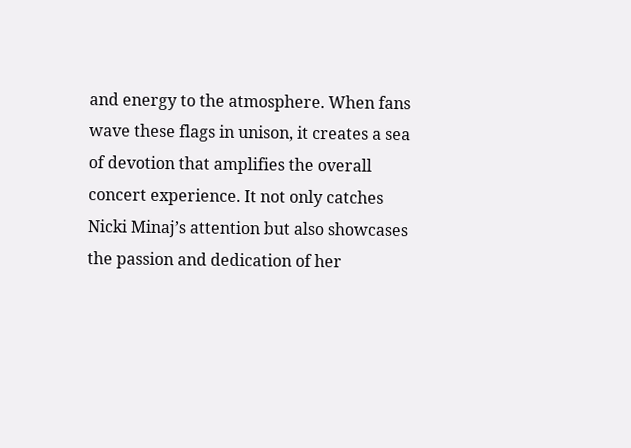and energy to the atmosphere. When fans wave these flags in unison, it creates a sea of devotion that amplifies the overall concert experience. It not only catches Nicki Minaj’s attention but also showcases the passion and dedication of her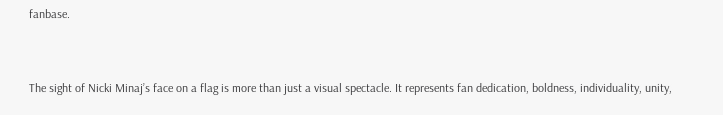fanbase.


The sight of Nicki Minaj’s face on a flag is more than just a visual spectacle. It represents fan dedication, boldness, individuality, unity,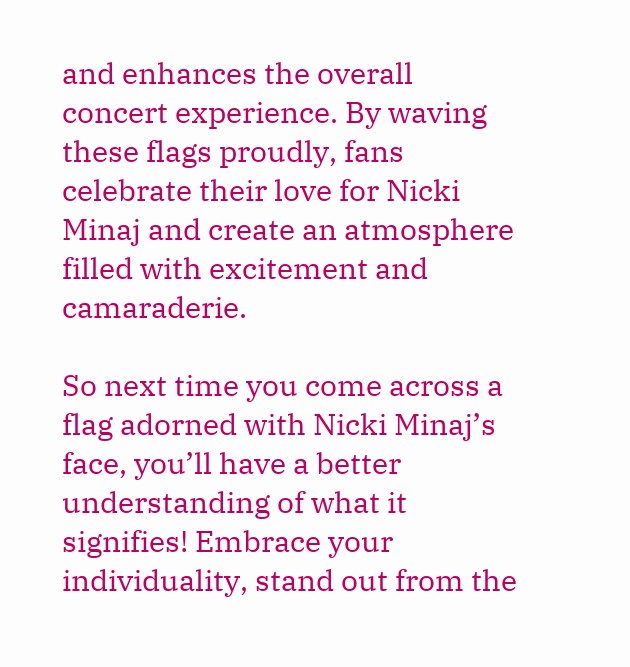and enhances the overall concert experience. By waving these flags proudly, fans celebrate their love for Nicki Minaj and create an atmosphere filled with excitement and camaraderie.

So next time you come across a flag adorned with Nicki Minaj’s face, you’ll have a better understanding of what it signifies! Embrace your individuality, stand out from the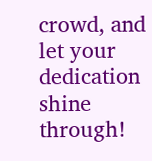crowd, and let your dedication shine through!